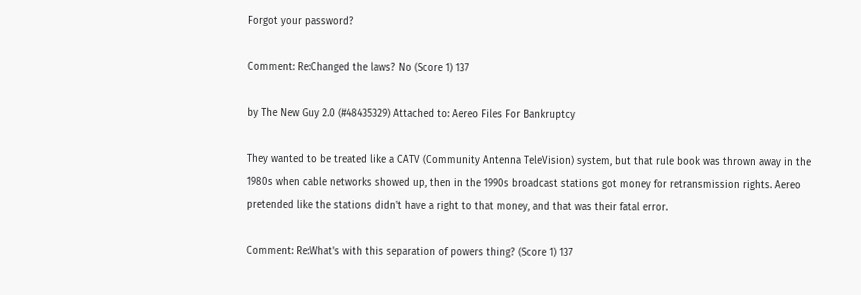Forgot your password?

Comment: Re:Changed the laws? No (Score 1) 137

by The New Guy 2.0 (#48435329) Attached to: Aereo Files For Bankruptcy

They wanted to be treated like a CATV (Community Antenna TeleVision) system, but that rule book was thrown away in the 1980s when cable networks showed up, then in the 1990s broadcast stations got money for retransmission rights. Aereo pretended like the stations didn't have a right to that money, and that was their fatal error.

Comment: Re:What's with this separation of powers thing? (Score 1) 137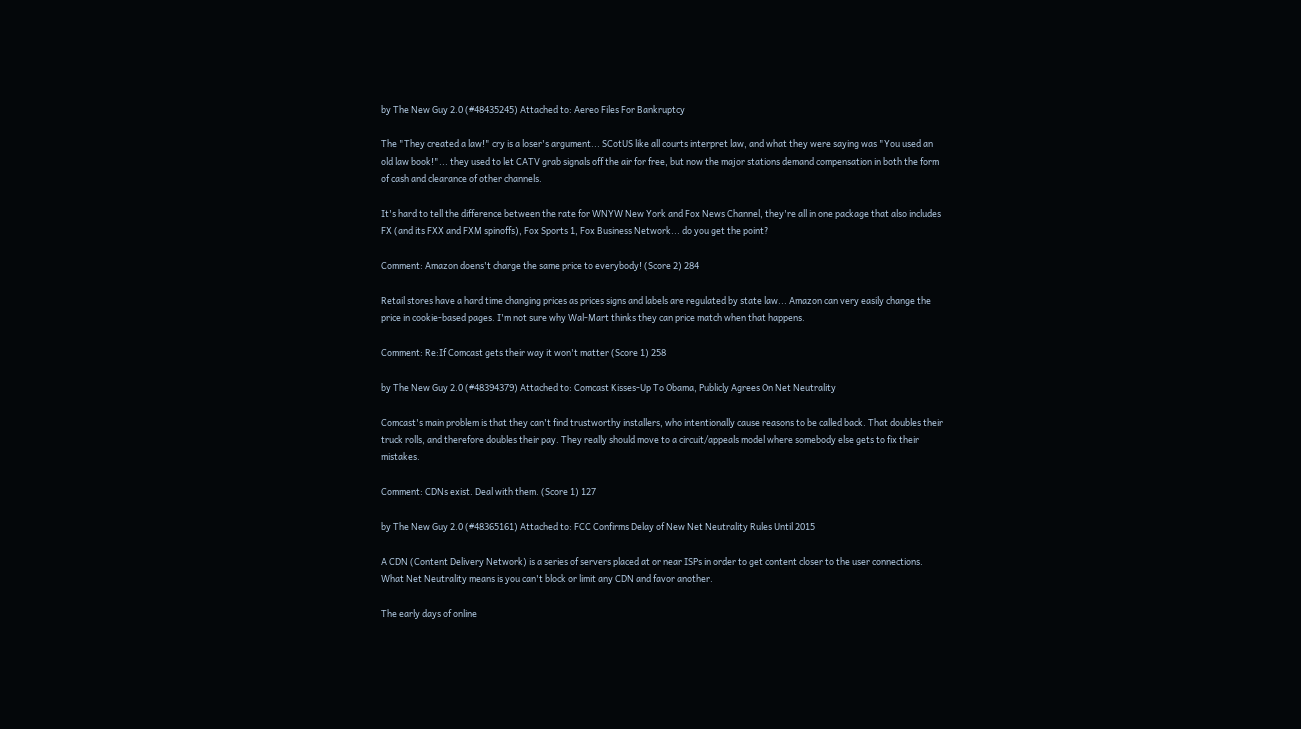by The New Guy 2.0 (#48435245) Attached to: Aereo Files For Bankruptcy

The "They created a law!" cry is a loser's argument... SCotUS like all courts interpret law, and what they were saying was "You used an old law book!"... they used to let CATV grab signals off the air for free, but now the major stations demand compensation in both the form of cash and clearance of other channels.

It's hard to tell the difference between the rate for WNYW New York and Fox News Channel, they're all in one package that also includes FX (and its FXX and FXM spinoffs), Fox Sports 1, Fox Business Network... do you get the point?

Comment: Amazon doens't charge the same price to everybody! (Score 2) 284

Retail stores have a hard time changing prices as prices signs and labels are regulated by state law... Amazon can very easily change the price in cookie-based pages. I'm not sure why Wal-Mart thinks they can price match when that happens.

Comment: Re:If Comcast gets their way it won't matter (Score 1) 258

by The New Guy 2.0 (#48394379) Attached to: Comcast Kisses-Up To Obama, Publicly Agrees On Net Neutrality

Comcast's main problem is that they can't find trustworthy installers, who intentionally cause reasons to be called back. That doubles their truck rolls, and therefore doubles their pay. They really should move to a circuit/appeals model where somebody else gets to fix their mistakes.

Comment: CDNs exist. Deal with them. (Score 1) 127

by The New Guy 2.0 (#48365161) Attached to: FCC Confirms Delay of New Net Neutrality Rules Until 2015

A CDN (Content Delivery Network) is a series of servers placed at or near ISPs in order to get content closer to the user connections. What Net Neutrality means is you can't block or limit any CDN and favor another.

The early days of online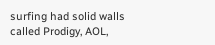surfing had solid walls called Prodigy, AOL,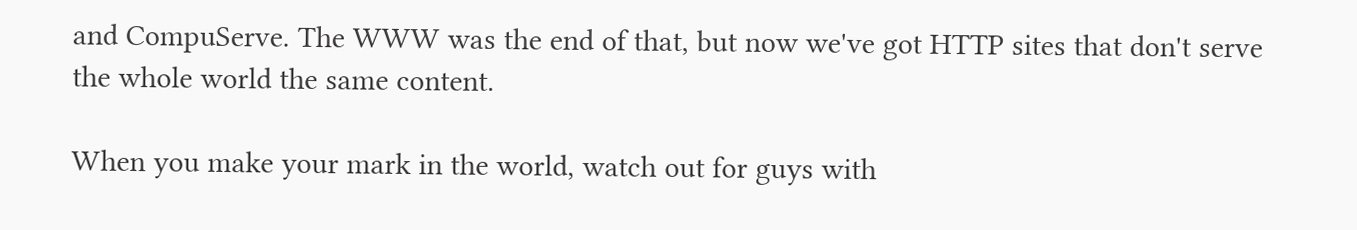and CompuServe. The WWW was the end of that, but now we've got HTTP sites that don't serve the whole world the same content.

When you make your mark in the world, watch out for guys with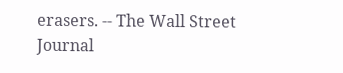erasers. -- The Wall Street Journal